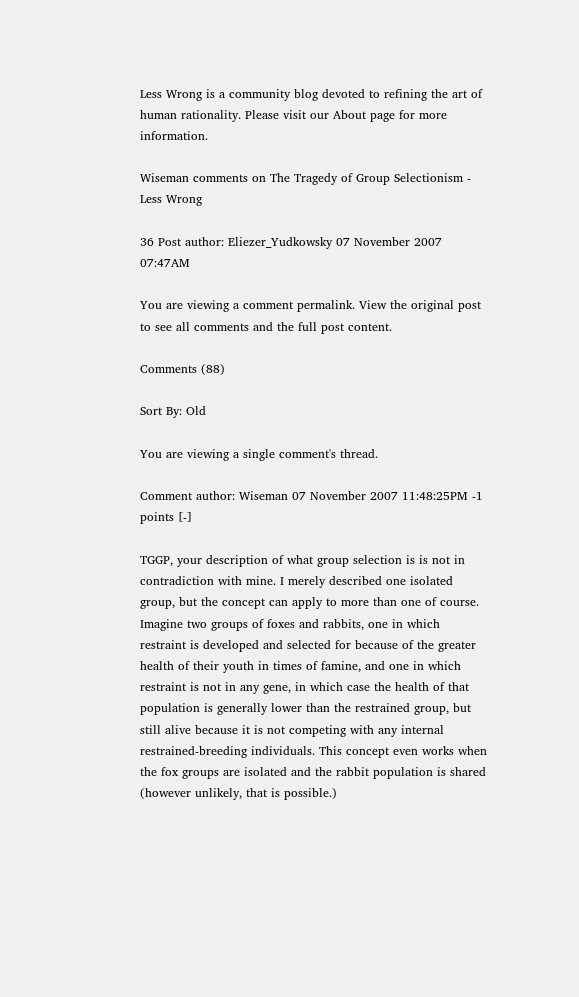Less Wrong is a community blog devoted to refining the art of human rationality. Please visit our About page for more information.

Wiseman comments on The Tragedy of Group Selectionism - Less Wrong

36 Post author: Eliezer_Yudkowsky 07 November 2007 07:47AM

You are viewing a comment permalink. View the original post to see all comments and the full post content.

Comments (88)

Sort By: Old

You are viewing a single comment's thread.

Comment author: Wiseman 07 November 2007 11:48:25PM -1 points [-]

TGGP, your description of what group selection is is not in contradiction with mine. I merely described one isolated group, but the concept can apply to more than one of course. Imagine two groups of foxes and rabbits, one in which restraint is developed and selected for because of the greater health of their youth in times of famine, and one in which restraint is not in any gene, in which case the health of that population is generally lower than the restrained group, but still alive because it is not competing with any internal restrained-breeding individuals. This concept even works when the fox groups are isolated and the rabbit population is shared (however unlikely, that is possible.)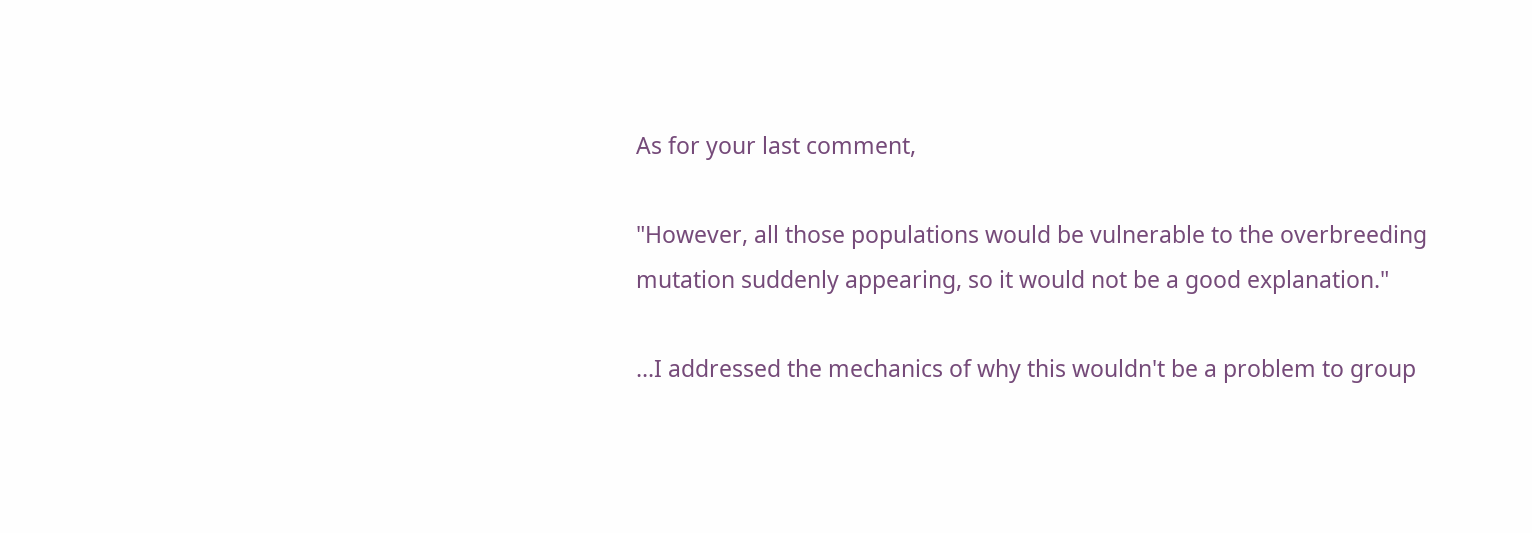As for your last comment,

"However, all those populations would be vulnerable to the overbreeding mutation suddenly appearing, so it would not be a good explanation."

...I addressed the mechanics of why this wouldn't be a problem to group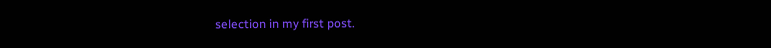selection in my first post.